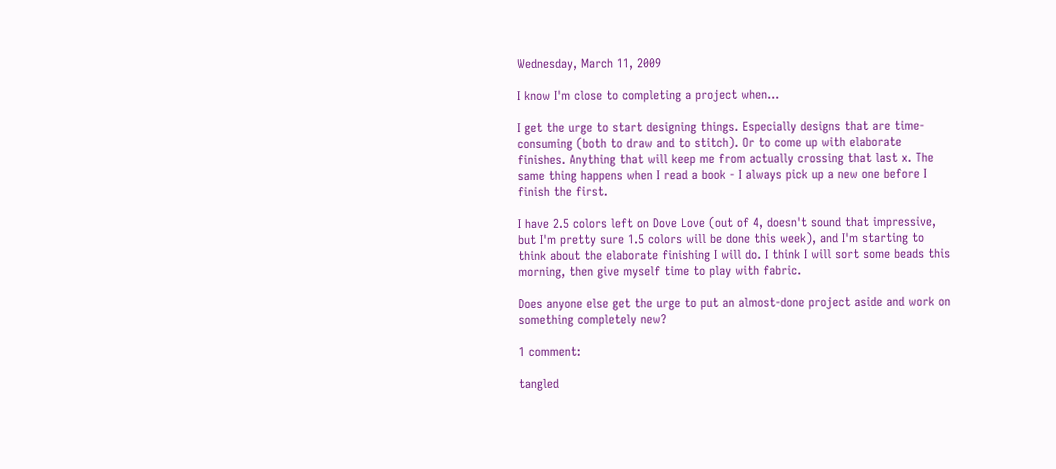Wednesday, March 11, 2009

I know I'm close to completing a project when...

I get the urge to start designing things. Especially designs that are time-consuming (both to draw and to stitch). Or to come up with elaborate finishes. Anything that will keep me from actually crossing that last x. The same thing happens when I read a book - I always pick up a new one before I finish the first.

I have 2.5 colors left on Dove Love (out of 4, doesn't sound that impressive, but I'm pretty sure 1.5 colors will be done this week), and I'm starting to think about the elaborate finishing I will do. I think I will sort some beads this morning, then give myself time to play with fabric.

Does anyone else get the urge to put an almost-done project aside and work on something completely new?

1 comment:

tangled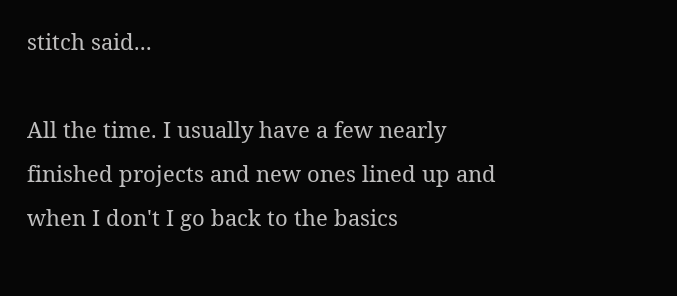stitch said...

All the time. I usually have a few nearly finished projects and new ones lined up and when I don't I go back to the basics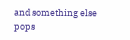and something else pops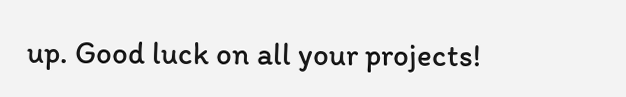up. Good luck on all your projects!